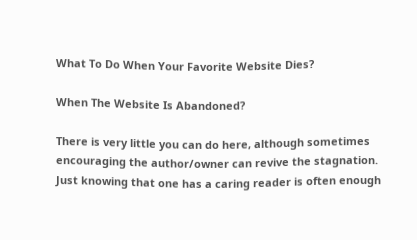What To Do When Your Favorite Website Dies?

When The Website Is Abandoned?

There is very little you can do here, although sometimes encouraging the author/owner can revive the stagnation. Just knowing that one has a caring reader is often enough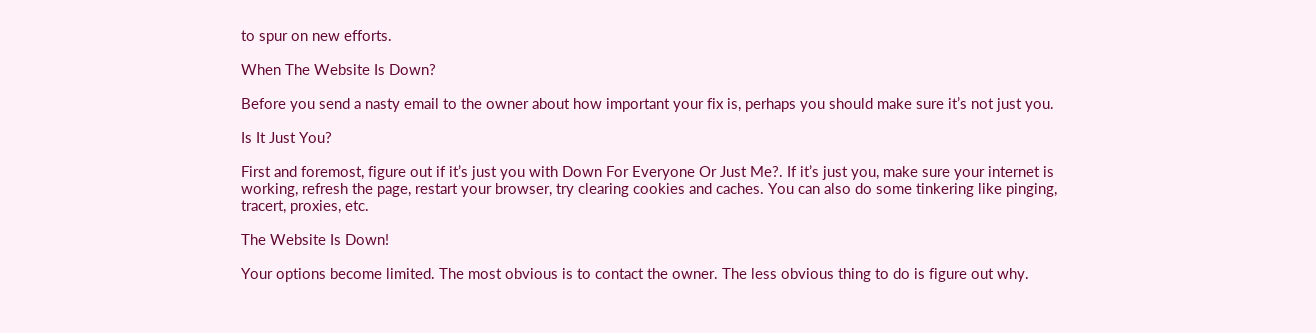to spur on new efforts.

When The Website Is Down?

Before you send a nasty email to the owner about how important your fix is, perhaps you should make sure it’s not just you.

Is It Just You?

First and foremost, figure out if it’s just you with Down For Everyone Or Just Me?. If it’s just you, make sure your internet is working, refresh the page, restart your browser, try clearing cookies and caches. You can also do some tinkering like pinging, tracert, proxies, etc.

The Website Is Down!

Your options become limited. The most obvious is to contact the owner. The less obvious thing to do is figure out why.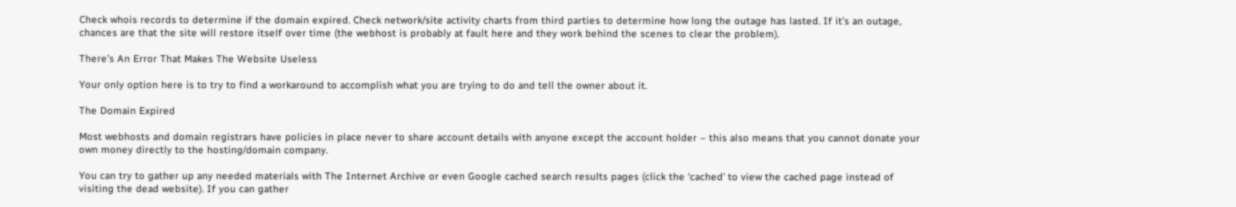Check whois records to determine if the domain expired. Check network/site activity charts from third parties to determine how long the outage has lasted. If it’s an outage, chances are that the site will restore itself over time (the webhost is probably at fault here and they work behind the scenes to clear the problem).

There’s An Error That Makes The Website Useless

Your only option here is to try to find a workaround to accomplish what you are trying to do and tell the owner about it.

The Domain Expired

Most webhosts and domain registrars have policies in place never to share account details with anyone except the account holder – this also means that you cannot donate your own money directly to the hosting/domain company.

You can try to gather up any needed materials with The Internet Archive or even Google cached search results pages (click the ‘cached’ to view the cached page instead of visiting the dead website). If you can gather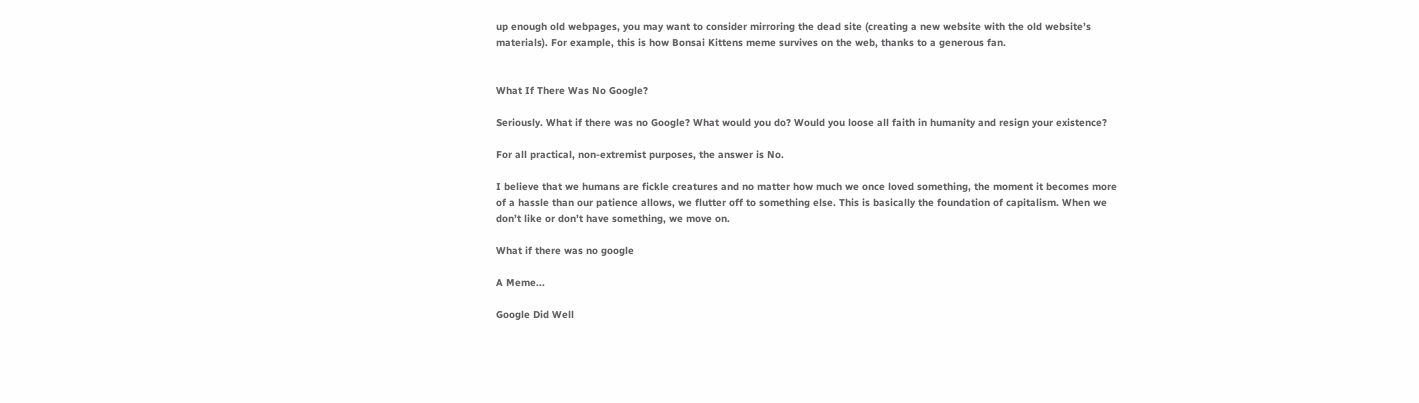up enough old webpages, you may want to consider mirroring the dead site (creating a new website with the old website’s materials). For example, this is how Bonsai Kittens meme survives on the web, thanks to a generous fan.


What If There Was No Google?

Seriously. What if there was no Google? What would you do? Would you loose all faith in humanity and resign your existence?

For all practical, non-extremist purposes, the answer is No.

I believe that we humans are fickle creatures and no matter how much we once loved something, the moment it becomes more of a hassle than our patience allows, we flutter off to something else. This is basically the foundation of capitalism. When we don’t like or don’t have something, we move on.

What if there was no google

A Meme...

Google Did Well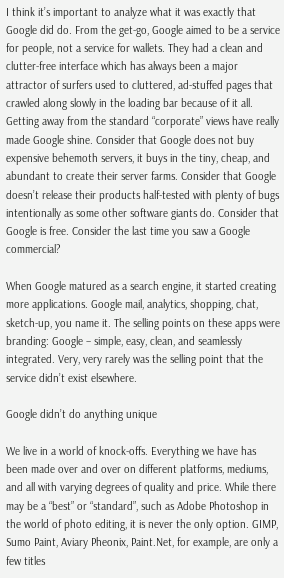I think it’s important to analyze what it was exactly that Google did do. From the get-go, Google aimed to be a service for people, not a service for wallets. They had a clean and clutter-free interface which has always been a major attractor of surfers used to cluttered, ad-stuffed pages that crawled along slowly in the loading bar because of it all. Getting away from the standard “corporate” views have really made Google shine. Consider that Google does not buy expensive behemoth servers, it buys in the tiny, cheap, and abundant to create their server farms. Consider that Google doesn’t release their products half-tested with plenty of bugs intentionally as some other software giants do. Consider that Google is free. Consider the last time you saw a Google commercial?

When Google matured as a search engine, it started creating more applications. Google mail, analytics, shopping, chat, sketch-up, you name it. The selling points on these apps were branding: Google – simple, easy, clean, and seamlessly integrated. Very, very rarely was the selling point that the service didn’t exist elsewhere.

Google didn’t do anything unique

We live in a world of knock-offs. Everything we have has been made over and over on different platforms, mediums, and all with varying degrees of quality and price. While there may be a “best” or “standard”, such as Adobe Photoshop in the world of photo editing, it is never the only option. GIMP, Sumo Paint, Aviary Pheonix, Paint.Net, for example, are only a few titles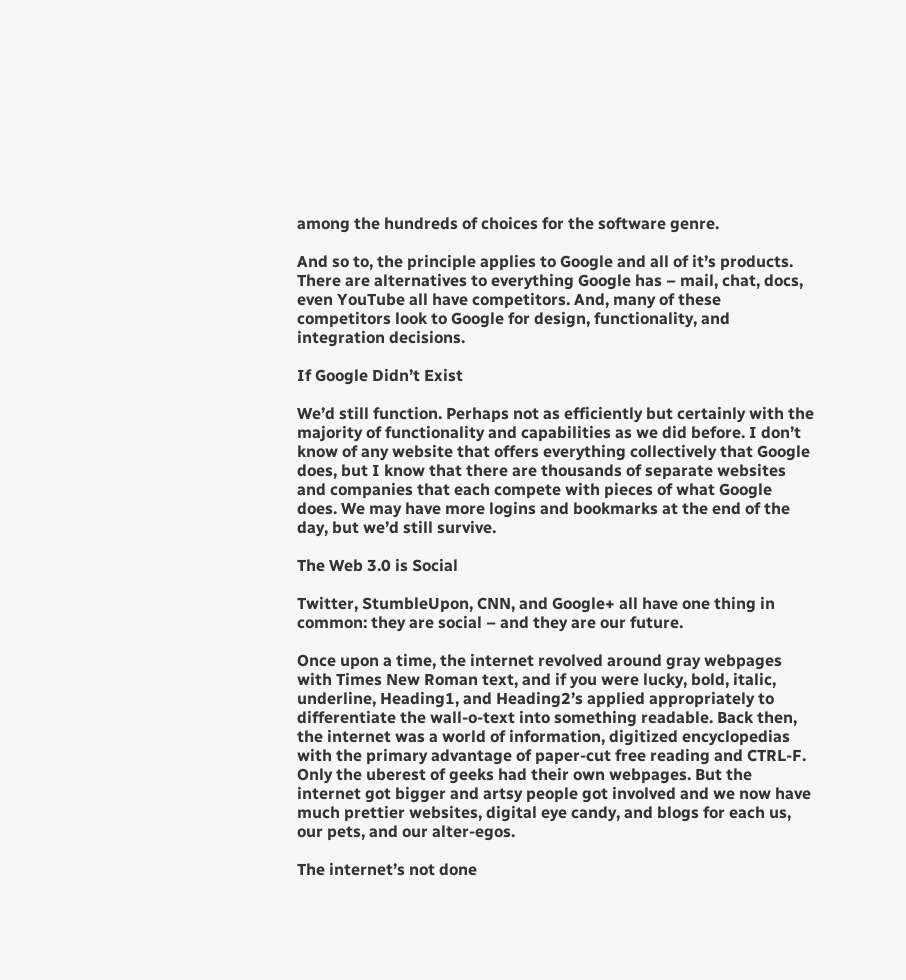among the hundreds of choices for the software genre.

And so to, the principle applies to Google and all of it’s products. There are alternatives to everything Google has – mail, chat, docs, even YouTube all have competitors. And, many of these competitors look to Google for design, functionality, and integration decisions.

If Google Didn’t Exist

We’d still function. Perhaps not as efficiently but certainly with the majority of functionality and capabilities as we did before. I don’t know of any website that offers everything collectively that Google does, but I know that there are thousands of separate websites and companies that each compete with pieces of what Google does. We may have more logins and bookmarks at the end of the day, but we’d still survive.

The Web 3.0 is Social

Twitter, StumbleUpon, CNN, and Google+ all have one thing in common: they are social – and they are our future.

Once upon a time, the internet revolved around gray webpages with Times New Roman text, and if you were lucky, bold, italic, underline, Heading1, and Heading2’s applied appropriately to differentiate the wall-o-text into something readable. Back then, the internet was a world of information, digitized encyclopedias with the primary advantage of paper-cut free reading and CTRL-F. Only the uberest of geeks had their own webpages. But the internet got bigger and artsy people got involved and we now have much prettier websites, digital eye candy, and blogs for each us, our pets, and our alter-egos.

The internet’s not done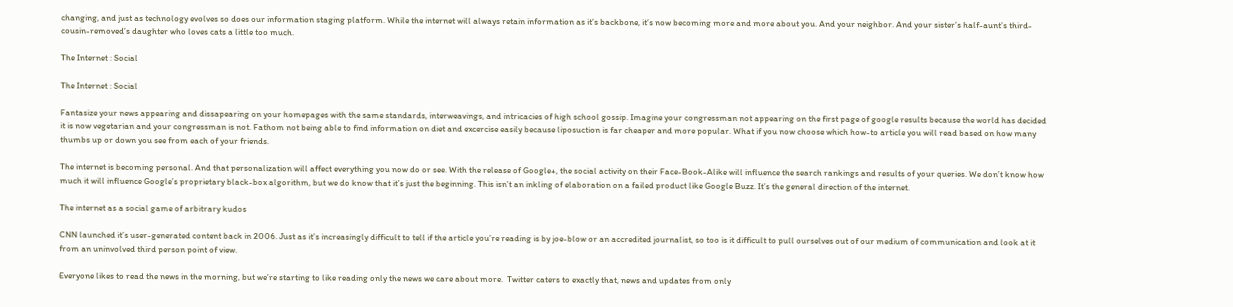changing, and just as technology evolves so does our information staging platform. While the internet will always retain information as it’s backbone, it’s now becoming more and more about you. And your neighbor. And your sister’s half-aunt’s third-cousin-removed’s daughter who loves cats a little too much.

The Internet : Social

The Internet : Social

Fantasize your news appearing and dissapearing on your homepages with the same standards, interweavings, and intricacies of high school gossip. Imagine your congressman not appearing on the first page of google results because the world has decided it is now vegetarian and your congressman is not. Fathom not being able to find information on diet and excercise easily because liposuction is far cheaper and more popular. What if you now choose which how-to article you will read based on how many thumbs up or down you see from each of your friends.

The internet is becoming personal. And that personalization will affect everything you now do or see. With the release of Google+, the social activity on their Face-Book-Alike will influence the search rankings and results of your queries. We don’t know how much it will influence Google’s proprietary black-box algorithm, but we do know that it’s just the beginning. This isn’t an inkling of elaboration on a failed product like Google Buzz. It’s the general direction of the internet.

The internet as a social game of arbitrary kudos

CNN launched it’s user-generated content back in 2006. Just as it’s increasingly difficult to tell if the article you’re reading is by joe-blow or an accredited journalist, so too is it difficult to pull ourselves out of our medium of communication and look at it from an uninvolved third person point of view.

Everyone likes to read the news in the morning, but we’re starting to like reading only the news we care about more.  Twitter caters to exactly that, news and updates from only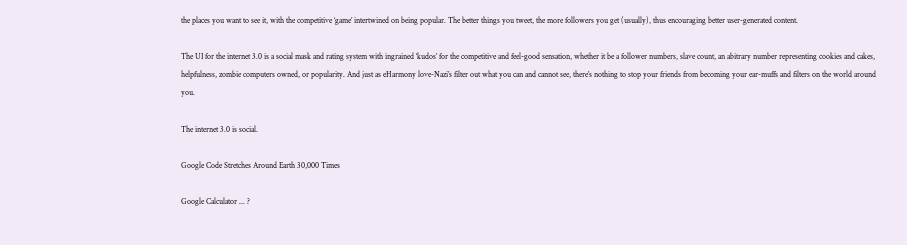the places you want to see it, with the competitive ‘game’ intertwined on being popular. The better things you tweet, the more followers you get (usually), thus encouraging better user-generated content.

The UI for the internet 3.0 is a social mask and rating system with ingrained ‘kudos’ for the competitive and feel-good sensation, whether it be a follower numbers, slave count, an abitrary number representing cookies and cakes,  helpfulness, zombie computers owned, or popularity. And just as eHarmony love-Nazi’s filter out what you can and cannot see, there’s nothing to stop your friends from becoming your ear-muffs and filters on the world around you.

The internet 3.0 is social.

Google Code Stretches Around Earth 30,000 Times

Google Calculator ... ?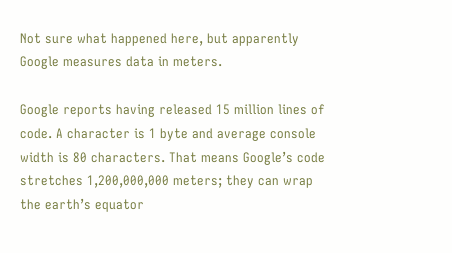Not sure what happened here, but apparently Google measures data in meters.

Google reports having released 15 million lines of code. A character is 1 byte and average console width is 80 characters. That means Google’s code stretches 1,200,000,000 meters; they can wrap the earth’s equator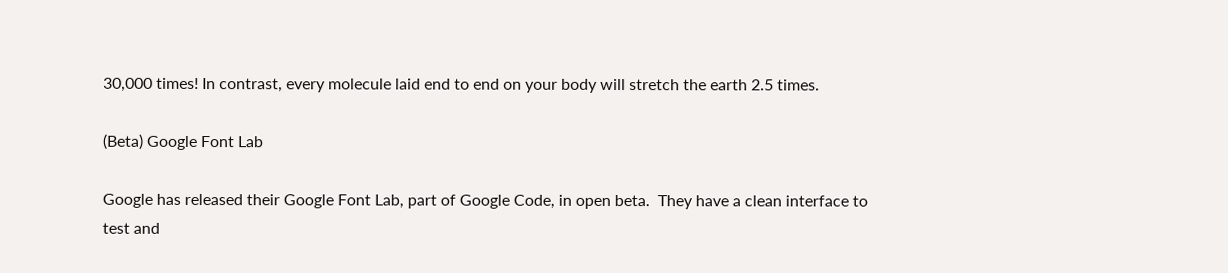30,000 times! In contrast, every molecule laid end to end on your body will stretch the earth 2.5 times.

(Beta) Google Font Lab

Google has released their Google Font Lab, part of Google Code, in open beta.  They have a clean interface to test and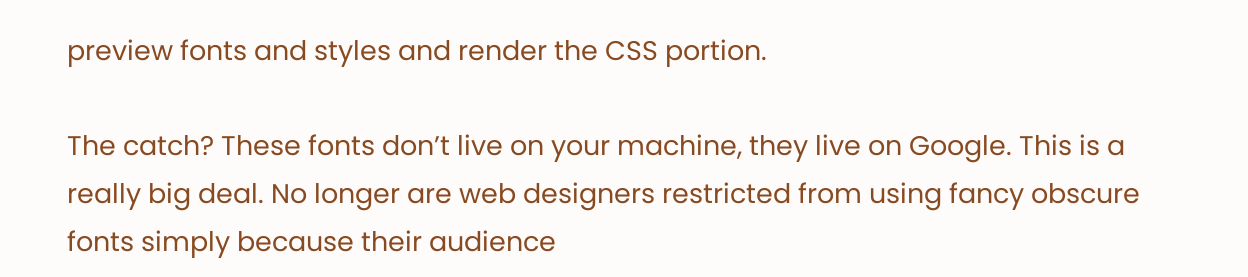preview fonts and styles and render the CSS portion.

The catch? These fonts don’t live on your machine, they live on Google. This is a really big deal. No longer are web designers restricted from using fancy obscure fonts simply because their audience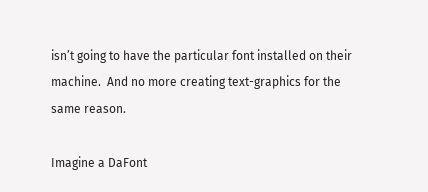isn’t going to have the particular font installed on their machine.  And no more creating text-graphics for the same reason.

Imagine a DaFont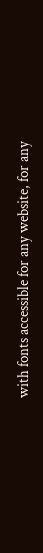with fonts accessible for any website, for any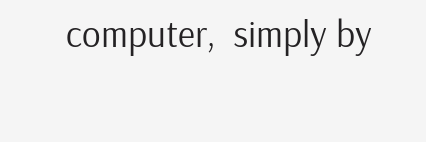computer,  simply by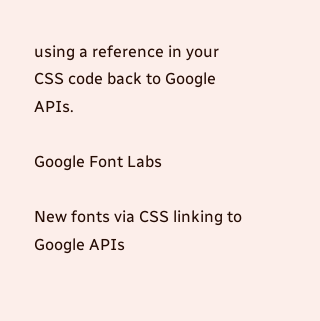using a reference in your CSS code back to Google APIs.

Google Font Labs

New fonts via CSS linking to Google APIs